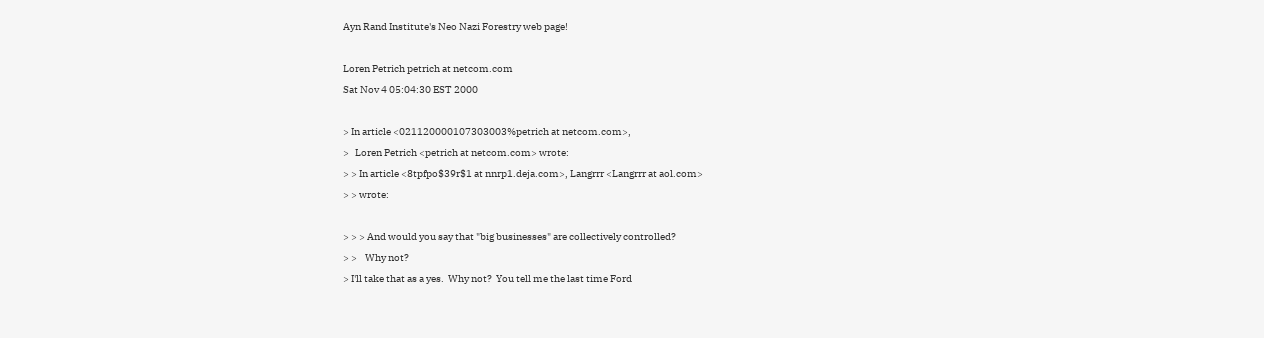Ayn Rand Institute's Neo Nazi Forestry web page!

Loren Petrich petrich at netcom.com
Sat Nov 4 05:04:30 EST 2000

> In article <021120000107303003%petrich at netcom.com>,
>   Loren Petrich <petrich at netcom.com> wrote:
> > In article <8tpfpo$39r$1 at nnrp1.deja.com>, Langrrr <Langrrr at aol.com>
> > wrote:

> > > And would you say that "big businesses" are collectively controlled?
> >    Why not?
> I'll take that as a yes.  Why not?  You tell me the last time Ford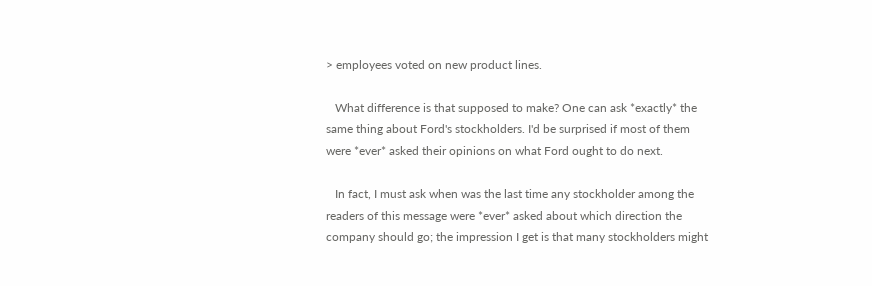> employees voted on new product lines.

   What difference is that supposed to make? One can ask *exactly* the
same thing about Ford's stockholders. I'd be surprised if most of them
were *ever* asked their opinions on what Ford ought to do next.

   In fact, I must ask when was the last time any stockholder among the
readers of this message were *ever* asked about which direction the
company should go; the impression I get is that many stockholders might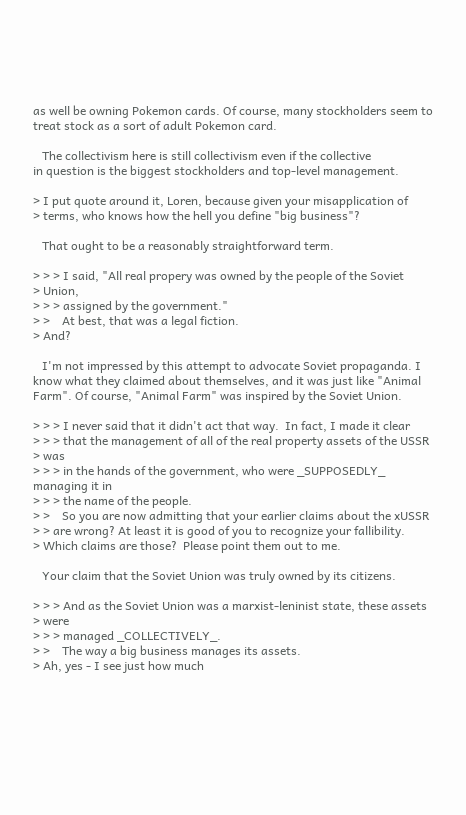as well be owning Pokemon cards. Of course, many stockholders seem to
treat stock as a sort of adult Pokemon card.

   The collectivism here is still collectivism even if the collective
in question is the biggest stockholders and top-level management.

> I put quote around it, Loren, because given your misapplication of
> terms, who knows how the hell you define "big business"?

   That ought to be a reasonably straightforward term.

> > > I said, "All real propery was owned by the people of the Soviet
> Union,
> > > assigned by the government."
> >    At best, that was a legal fiction.
> And?

   I'm not impressed by this attempt to advocate Soviet propaganda. I
know what they claimed about themselves, and it was just like "Animal
Farm". Of course, "Animal Farm" was inspired by the Soviet Union.

> > > I never said that it didn't act that way.  In fact, I made it clear
> > > that the management of all of the real property assets of the USSR
> was
> > > in the hands of the government, who were _SUPPOSEDLY_ managing it in
> > > the name of the people.
> >    So you are now admitting that your earlier claims about the xUSSR
> > are wrong? At least it is good of you to recognize your fallibility.
> Which claims are those?  Please point them out to me.

   Your claim that the Soviet Union was truly owned by its citizens.

> > > And as the Soviet Union was a marxist-leninist state, these assets
> were
> > > managed _COLLECTIVELY_.
> >    The way a big business manages its assets.
> Ah, yes - I see just how much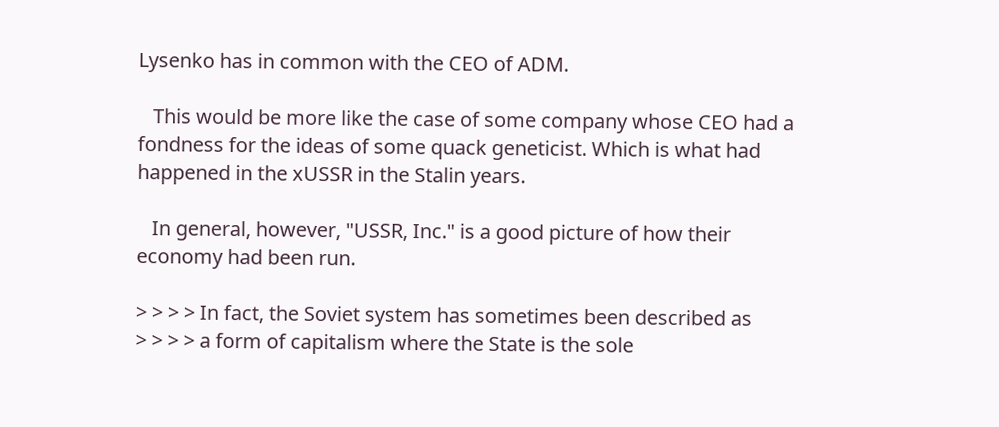Lysenko has in common with the CEO of ADM.

   This would be more like the case of some company whose CEO had a
fondness for the ideas of some quack geneticist. Which is what had
happened in the xUSSR in the Stalin years.

   In general, however, "USSR, Inc." is a good picture of how their
economy had been run.

> > > > In fact, the Soviet system has sometimes been described as
> > > > a form of capitalism where the State is the sole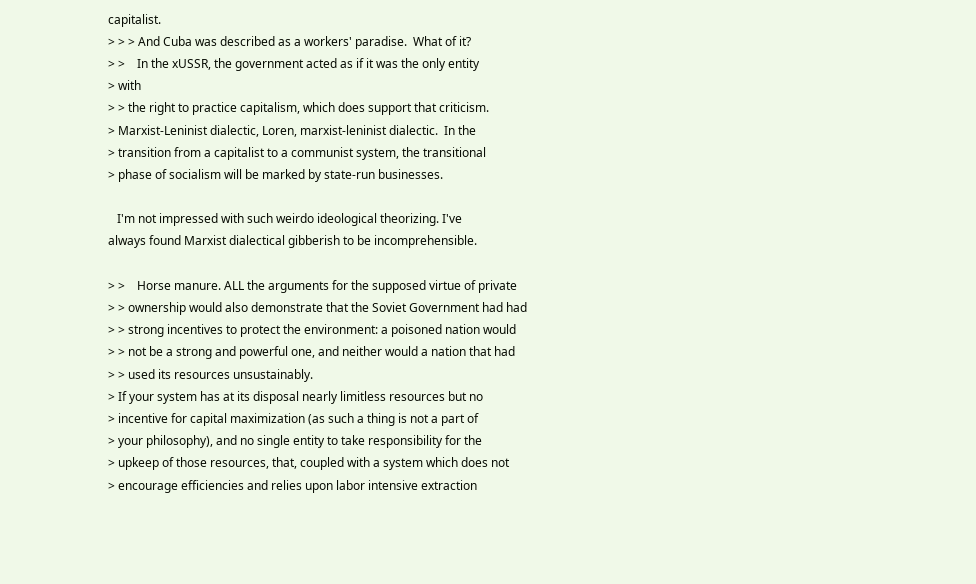capitalist.
> > > And Cuba was described as a workers' paradise.  What of it?
> >    In the xUSSR, the government acted as if it was the only entity
> with
> > the right to practice capitalism, which does support that criticism.
> Marxist-Leninist dialectic, Loren, marxist-leninist dialectic.  In the
> transition from a capitalist to a communist system, the transitional
> phase of socialism will be marked by state-run businesses.

   I'm not impressed with such weirdo ideological theorizing. I've
always found Marxist dialectical gibberish to be incomprehensible.

> >    Horse manure. ALL the arguments for the supposed virtue of private
> > ownership would also demonstrate that the Soviet Government had had
> > strong incentives to protect the environment: a poisoned nation would
> > not be a strong and powerful one, and neither would a nation that had
> > used its resources unsustainably.
> If your system has at its disposal nearly limitless resources but no
> incentive for capital maximization (as such a thing is not a part of
> your philosophy), and no single entity to take responsibility for the
> upkeep of those resources, that, coupled with a system which does not
> encourage efficiencies and relies upon labor intensive extraction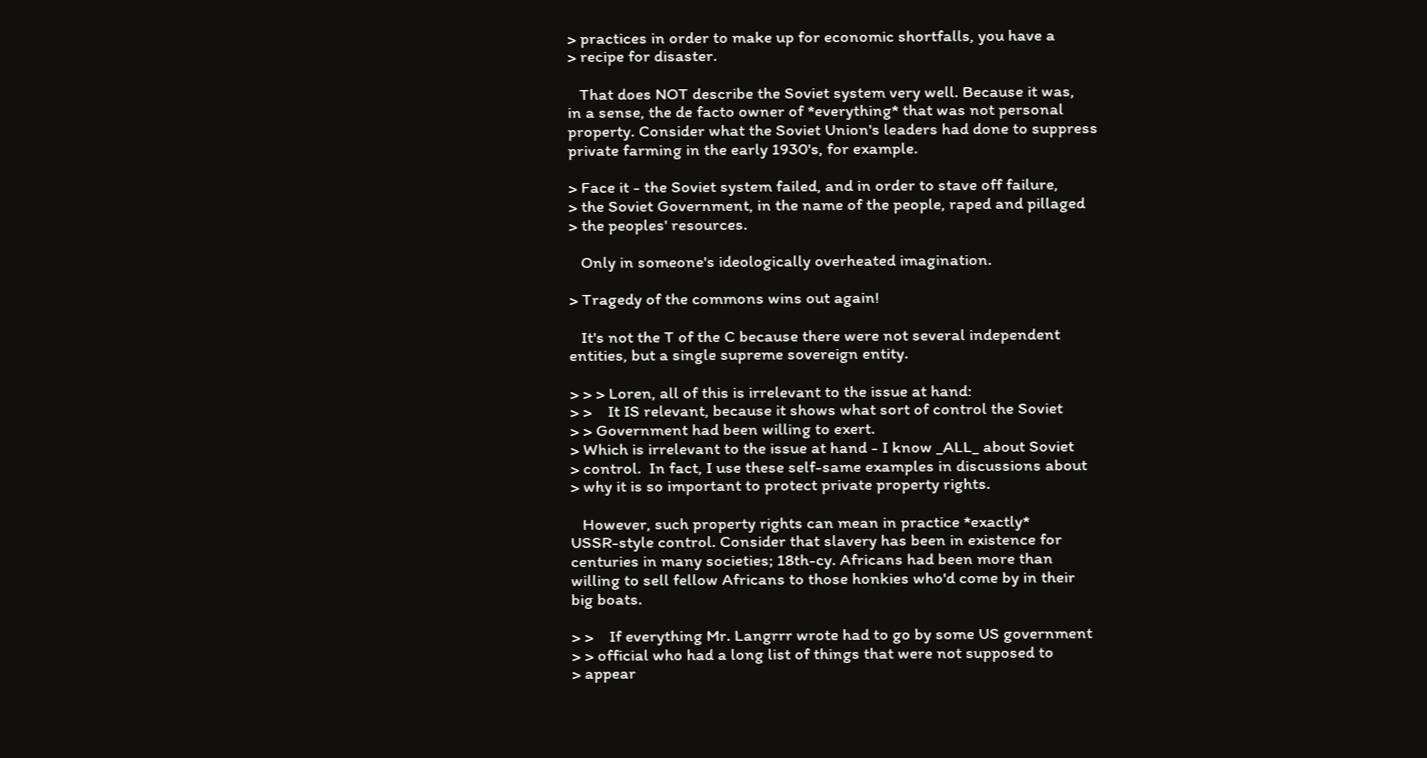> practices in order to make up for economic shortfalls, you have a
> recipe for disaster.

   That does NOT describe the Soviet system very well. Because it was,
in a sense, the de facto owner of *everything* that was not personal
property. Consider what the Soviet Union's leaders had done to suppress
private farming in the early 1930's, for example.

> Face it - the Soviet system failed, and in order to stave off failure,
> the Soviet Government, in the name of the people, raped and pillaged
> the peoples' resources.

   Only in someone's ideologically overheated imagination.

> Tragedy of the commons wins out again!

   It's not the T of the C because there were not several independent
entities, but a single supreme sovereign entity.

> > > Loren, all of this is irrelevant to the issue at hand:
> >    It IS relevant, because it shows what sort of control the Soviet
> > Government had been willing to exert.
> Which is irrelevant to the issue at hand - I know _ALL_ about Soviet
> control.  In fact, I use these self-same examples in discussions about
> why it is so important to protect private property rights.

   However, such property rights can mean in practice *exactly*
USSR-style control. Consider that slavery has been in existence for
centuries in many societies; 18th-cy. Africans had been more than
willing to sell fellow Africans to those honkies who'd come by in their
big boats.

> >    If everything Mr. Langrrr wrote had to go by some US government
> > official who had a long list of things that were not supposed to
> appear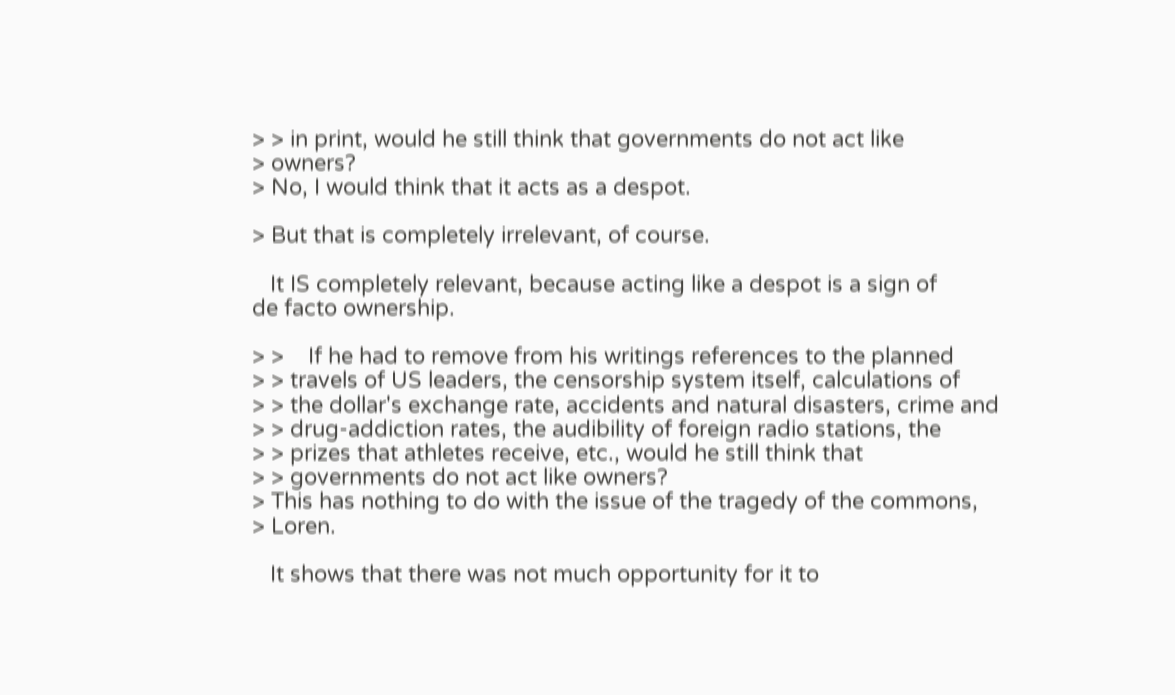> > in print, would he still think that governments do not act like
> owners?
> No, I would think that it acts as a despot.

> But that is completely irrelevant, of course.

   It IS completely relevant, because acting like a despot is a sign of
de facto ownership.

> >    If he had to remove from his writings references to the planned
> > travels of US leaders, the censorship system itself, calculations of
> > the dollar's exchange rate, accidents and natural disasters, crime and
> > drug-addiction rates, the audibility of foreign radio stations, the
> > prizes that athletes receive, etc., would he still think that
> > governments do not act like owners?
> This has nothing to do with the issue of the tragedy of the commons,
> Loren.

   It shows that there was not much opportunity for it to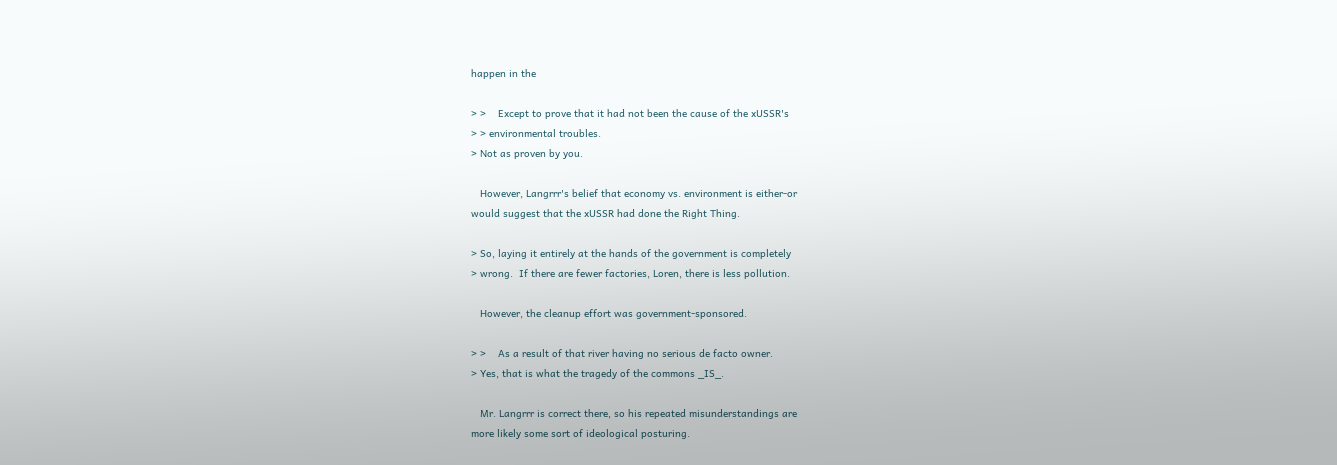happen in the

> >    Except to prove that it had not been the cause of the xUSSR's
> > environmental troubles.
> Not as proven by you.

   However, Langrrr's belief that economy vs. environment is either-or
would suggest that the xUSSR had done the Right Thing.

> So, laying it entirely at the hands of the government is completely
> wrong.  If there are fewer factories, Loren, there is less pollution.

   However, the cleanup effort was government-sponsored.

> >    As a result of that river having no serious de facto owner.
> Yes, that is what the tragedy of the commons _IS_.

   Mr. Langrrr is correct there, so his repeated misunderstandings are
more likely some sort of ideological posturing.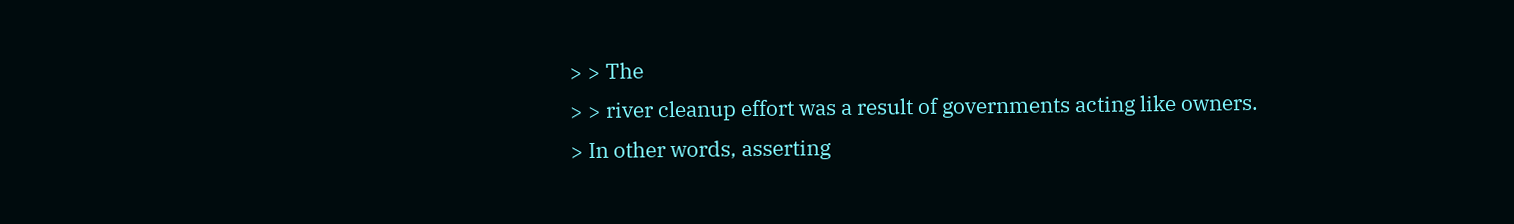> > The
> > river cleanup effort was a result of governments acting like owners.
> In other words, asserting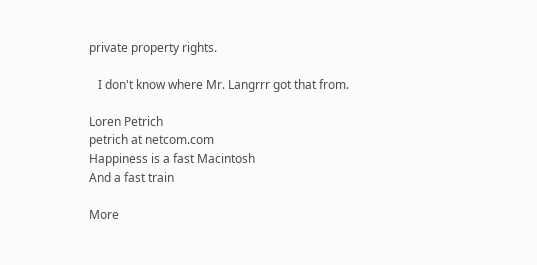private property rights.

   I don't know where Mr. Langrrr got that from.

Loren Petrich
petrich at netcom.com
Happiness is a fast Macintosh
And a fast train

More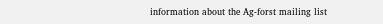information about the Ag-forst mailing list